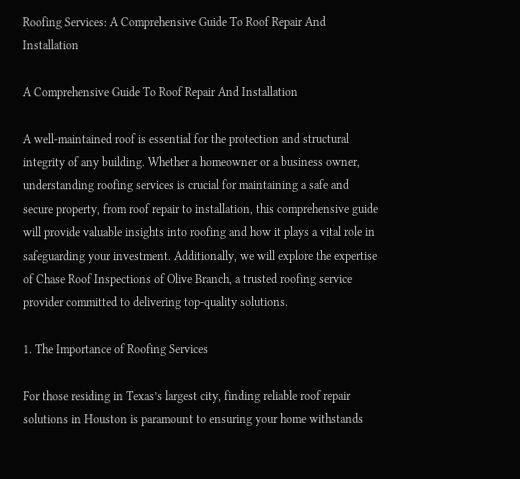Roofing Services: A Comprehensive Guide To Roof Repair And Installation

A Comprehensive Guide To Roof Repair And Installation

A well-maintained roof is essential for the protection and structural integrity of any building. Whether a homeowner or a business owner, understanding roofing services is crucial for maintaining a safe and secure property, from roof repair to installation, this comprehensive guide will provide valuable insights into roofing and how it plays a vital role in safeguarding your investment. Additionally, we will explore the expertise of Chase Roof Inspections of Olive Branch, a trusted roofing service provider committed to delivering top-quality solutions.

1. The Importance of Roofing Services

For those residing in Texas’s largest city, finding reliable roof repair solutions in Houston is paramount to ensuring your home withstands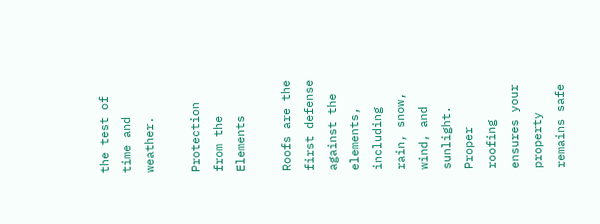the test of time and weather.

Protection from the Elements

Roofs are the first defense against the elements, including rain, snow, wind, and sunlight. Proper roofing ensures your property remains safe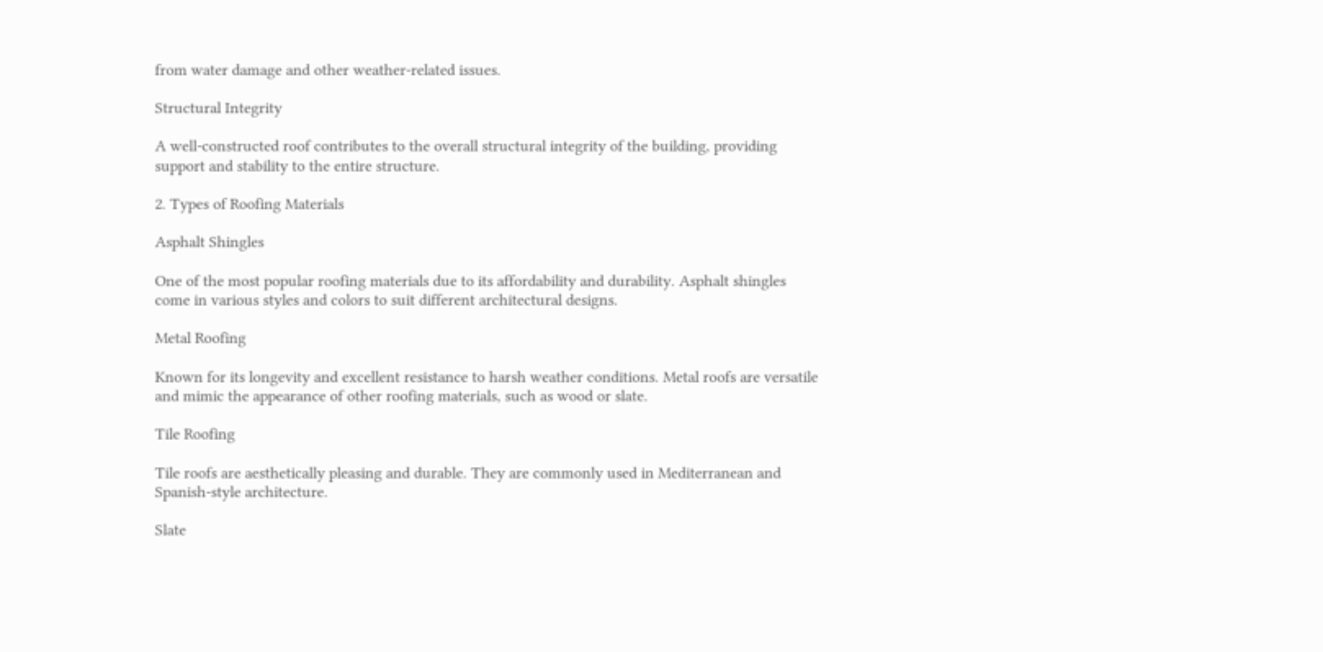from water damage and other weather-related issues.

Structural Integrity

A well-constructed roof contributes to the overall structural integrity of the building, providing support and stability to the entire structure.

2. Types of Roofing Materials

Asphalt Shingles

One of the most popular roofing materials due to its affordability and durability. Asphalt shingles come in various styles and colors to suit different architectural designs.

Metal Roofing

Known for its longevity and excellent resistance to harsh weather conditions. Metal roofs are versatile and mimic the appearance of other roofing materials, such as wood or slate.

Tile Roofing

Tile roofs are aesthetically pleasing and durable. They are commonly used in Mediterranean and Spanish-style architecture.

Slate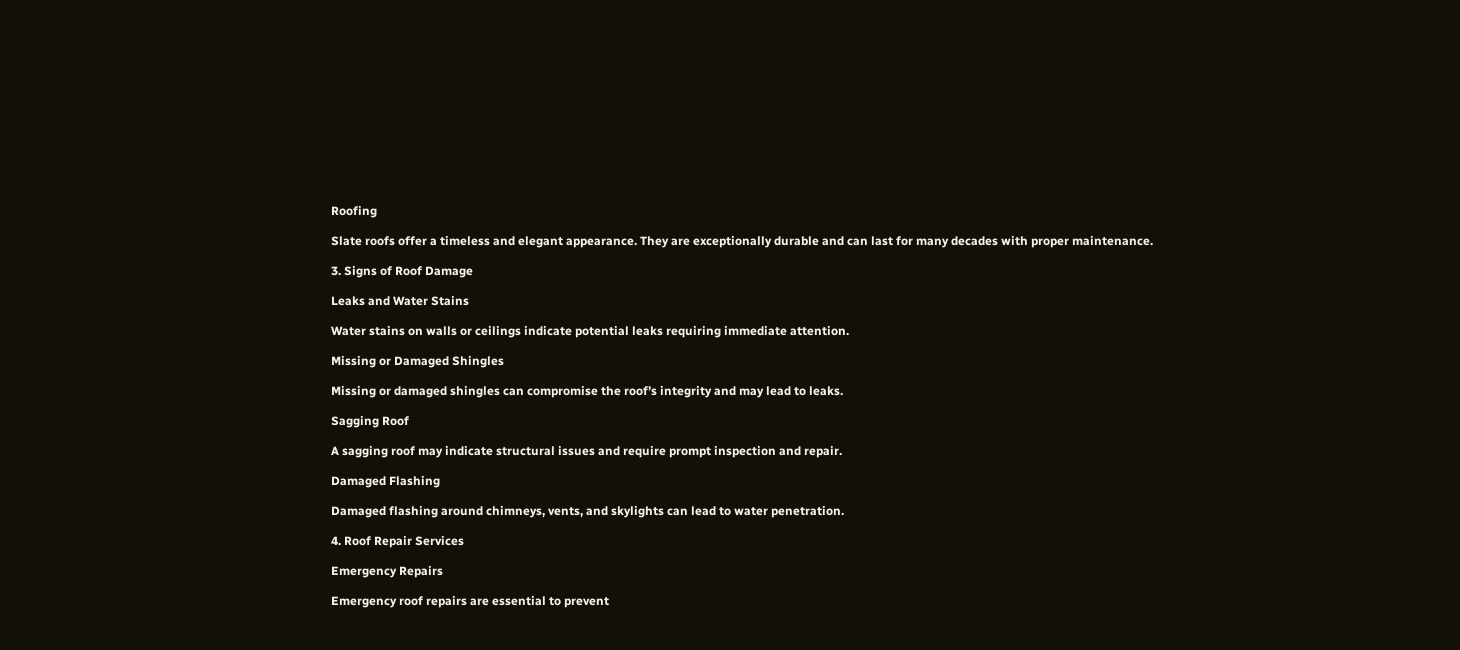Roofing

Slate roofs offer a timeless and elegant appearance. They are exceptionally durable and can last for many decades with proper maintenance.

3. Signs of Roof Damage

Leaks and Water Stains

Water stains on walls or ceilings indicate potential leaks requiring immediate attention.

Missing or Damaged Shingles

Missing or damaged shingles can compromise the roof’s integrity and may lead to leaks.

Sagging Roof

A sagging roof may indicate structural issues and require prompt inspection and repair.

Damaged Flashing

Damaged flashing around chimneys, vents, and skylights can lead to water penetration.

4. Roof Repair Services

Emergency Repairs

Emergency roof repairs are essential to prevent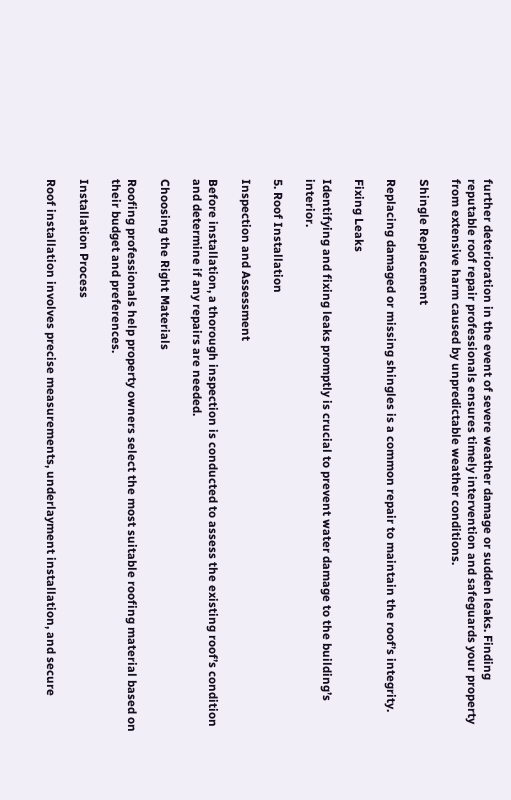further deterioration in the event of severe weather damage or sudden leaks. Finding reputable roof repair professionals ensures timely intervention and safeguards your property from extensive harm caused by unpredictable weather conditions.

Shingle Replacement

Replacing damaged or missing shingles is a common repair to maintain the roof’s integrity.

Fixing Leaks

Identifying and fixing leaks promptly is crucial to prevent water damage to the building’s interior.

5. Roof Installation

Inspection and Assessment

Before installation, a thorough inspection is conducted to assess the existing roof’s condition and determine if any repairs are needed.

Choosing the Right Materials

Roofing professionals help property owners select the most suitable roofing material based on their budget and preferences.

Installation Process

Roof installation involves precise measurements, underlayment installation, and secure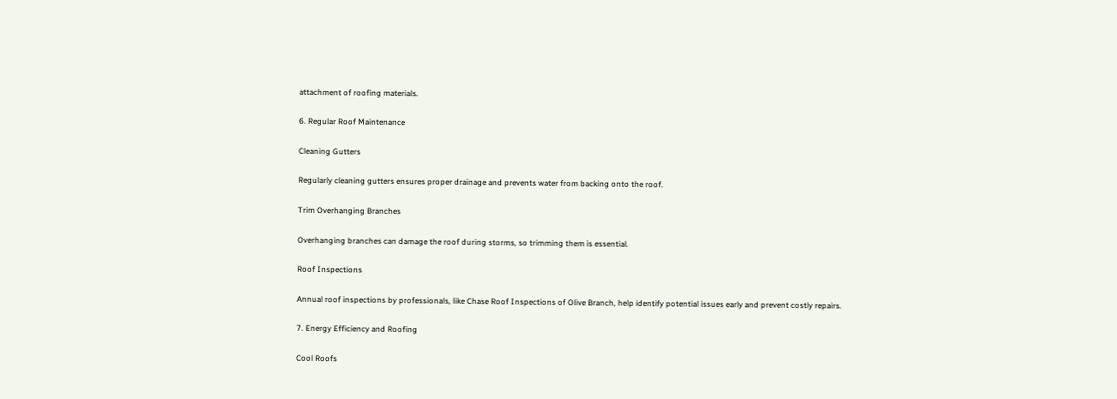attachment of roofing materials.

6. Regular Roof Maintenance

Cleaning Gutters

Regularly cleaning gutters ensures proper drainage and prevents water from backing onto the roof.

Trim Overhanging Branches

Overhanging branches can damage the roof during storms, so trimming them is essential.

Roof Inspections

Annual roof inspections by professionals, like Chase Roof Inspections of Olive Branch, help identify potential issues early and prevent costly repairs.

7. Energy Efficiency and Roofing

Cool Roofs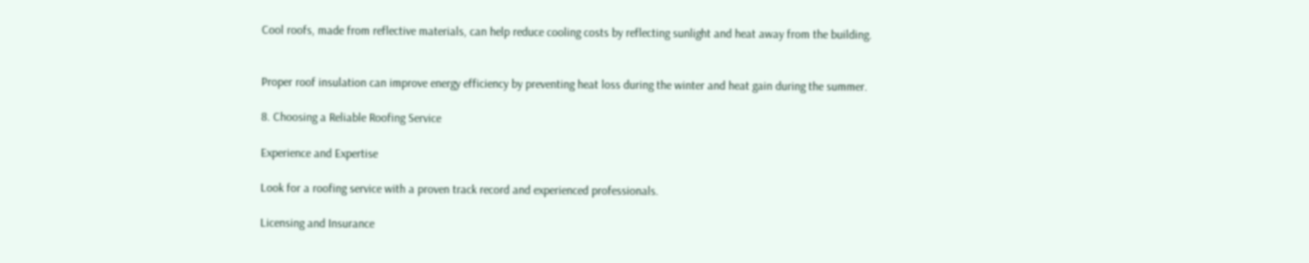Cool roofs, made from reflective materials, can help reduce cooling costs by reflecting sunlight and heat away from the building.


Proper roof insulation can improve energy efficiency by preventing heat loss during the winter and heat gain during the summer.

8. Choosing a Reliable Roofing Service

Experience and Expertise

Look for a roofing service with a proven track record and experienced professionals.

Licensing and Insurance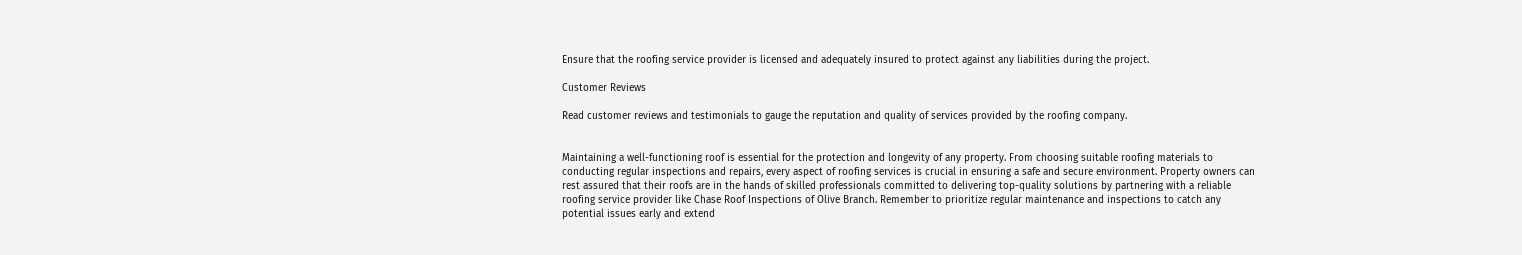Ensure that the roofing service provider is licensed and adequately insured to protect against any liabilities during the project.

Customer Reviews

Read customer reviews and testimonials to gauge the reputation and quality of services provided by the roofing company.


Maintaining a well-functioning roof is essential for the protection and longevity of any property. From choosing suitable roofing materials to conducting regular inspections and repairs, every aspect of roofing services is crucial in ensuring a safe and secure environment. Property owners can rest assured that their roofs are in the hands of skilled professionals committed to delivering top-quality solutions by partnering with a reliable roofing service provider like Chase Roof Inspections of Olive Branch. Remember to prioritize regular maintenance and inspections to catch any potential issues early and extend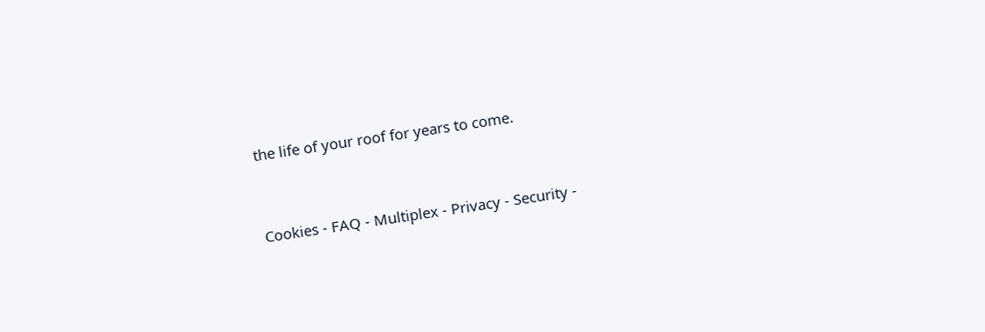the life of your roof for years to come.


Cookies - FAQ - Multiplex - Privacy - Security -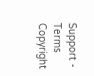Support - Terms
Copyright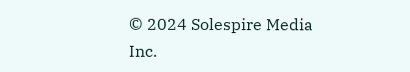© 2024 Solespire Media Inc.